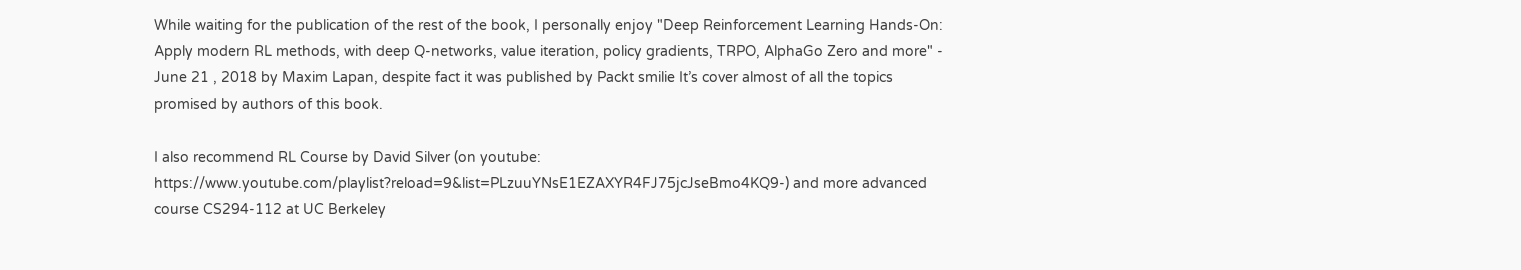While waiting for the publication of the rest of the book, I personally enjoy "Deep Reinforcement Learning Hands-On: Apply modern RL methods, with deep Q-networks, value iteration, policy gradients, TRPO, AlphaGo Zero and more" - June 21 , 2018 by Maxim Lapan, despite fact it was published by Packt smilie It’s cover almost of all the topics promised by authors of this book.

I also recommend RL Course by David Silver (on youtube: https://www.youtube.com/playlist?reload=9&list=PLzuuYNsE1EZAXYR4FJ75jcJseBmo4KQ9-) and more advanced course CS294-112 at UC Berkeley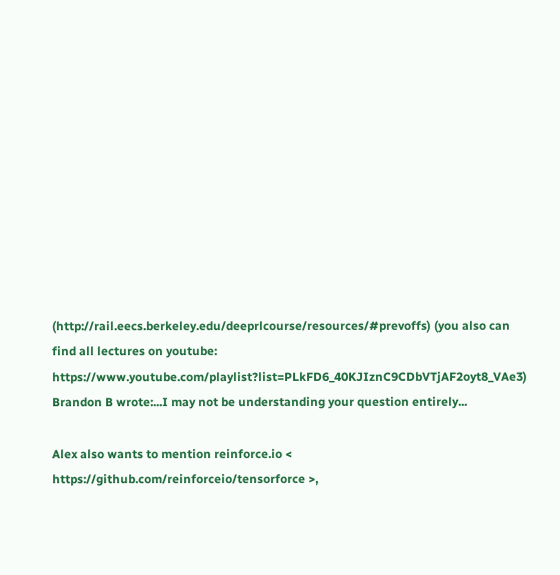(http://rail.eecs.berkeley.edu/deeprlcourse/resources/#prevoffs) (you also can find all lectures on youtube: https://www.youtube.com/playlist?list=PLkFD6_40KJIznC9CDbVTjAF2oyt8_VAe3)
Brandon B wrote:...I may not be understanding your question entirely...

Alex also wants to mention reinforce.io < https://github.com/reinforceio/tensorforce >,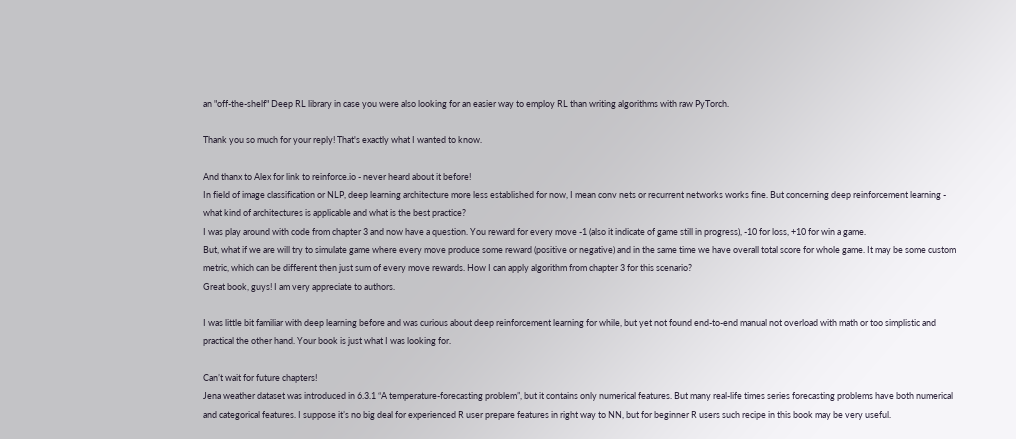an "off-the-shelf" Deep RL library in case you were also looking for an easier way to employ RL than writing algorithms with raw PyTorch.

Thank you so much for your reply! That's exactly what I wanted to know.

And thanx to Alex for link to reinforce.io - never heard about it before!
In field of image classification or NLP, deep learning architecture more less established for now, I mean conv nets or recurrent networks works fine. But concerning deep reinforcement learning - what kind of architectures is applicable and what is the best practice?
I was play around with code from chapter 3 and now have a question. You reward for every move -1 (also it indicate of game still in progress), -10 for loss, +10 for win a game.
But, what if we are will try to simulate game where every move produce some reward (positive or negative) and in the same time we have overall total score for whole game. It may be some custom metric, which can be different then just sum of every move rewards. How I can apply algorithm from chapter 3 for this scenario?
Great book, guys! I am very appreciate to authors.

I was little bit familiar with deep learning before and was curious about deep reinforcement learning for while, but yet not found end-to-end manual not overload with math or too simplistic and practical the other hand. Your book is just what I was looking for.

Can’t wait for future chapters!
Jena weather dataset was introduced in 6.3.1 “A temperature-forecasting problem”, but it contains only numerical features. But many real-life times series forecasting problems have both numerical and categorical features. I suppose it’s no big deal for experienced R user prepare features in right way to NN, but for beginner R users such recipe in this book may be very useful.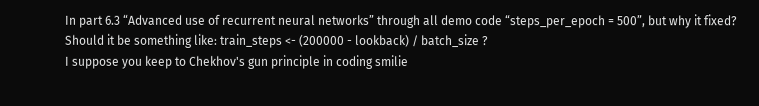In part 6.3 “Advanced use of recurrent neural networks” through all demo code “steps_per_epoch = 500”, but why it fixed? Should it be something like: train_steps <- (200000 - lookback) / batch_size ?
I suppose you keep to Chekhov's gun principle in coding smilie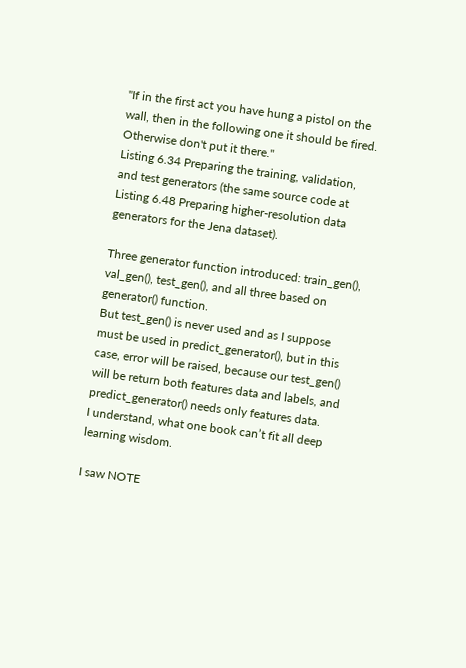"If in the first act you have hung a pistol on the wall, then in the following one it should be fired. Otherwise don't put it there."
Listing 6.34 Preparing the training, validation, and test generators (the same source code at Listing 6.48 Preparing higher-resolution data generators for the Jena dataset).

Three generator function introduced: train_gen(), val_gen(), test_gen(), and all three based on generator() function.
But test_gen() is never used and as I suppose must be used in predict_generator(), but in this case, error will be raised, because our test_gen() will be return both features data and labels, and predict_generator() needs only features data.
I understand, what one book can’t fit all deep learning wisdom.

I saw NOTE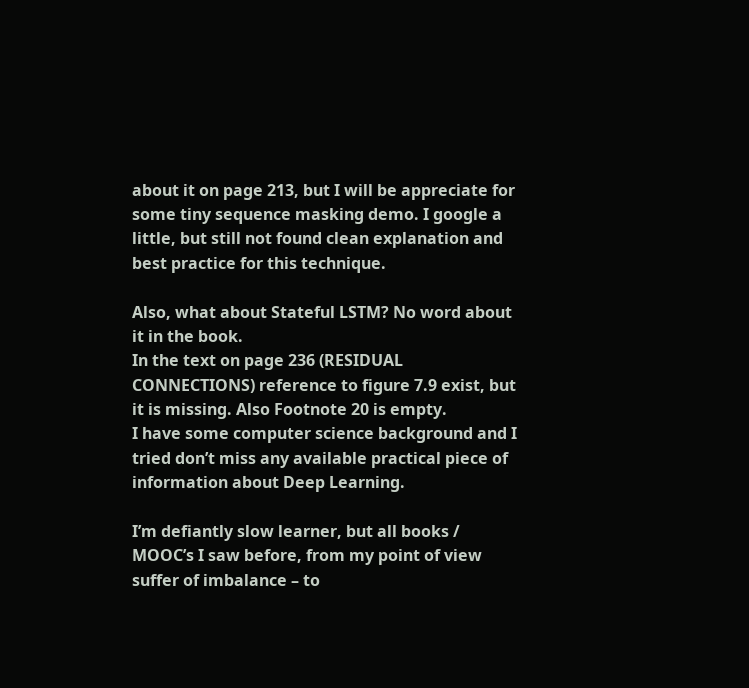about it on page 213, but I will be appreciate for some tiny sequence masking demo. I google a little, but still not found clean explanation and best practice for this technique.

Also, what about Stateful LSTM? No word about it in the book.
In the text on page 236 (RESIDUAL CONNECTIONS) reference to figure 7.9 exist, but it is missing. Also Footnote 20 is empty.
I have some computer science background and I tried don’t miss any available practical piece of information about Deep Learning.

I’m defiantly slow learner, but all books / MOOC’s I saw before, from my point of view suffer of imbalance – to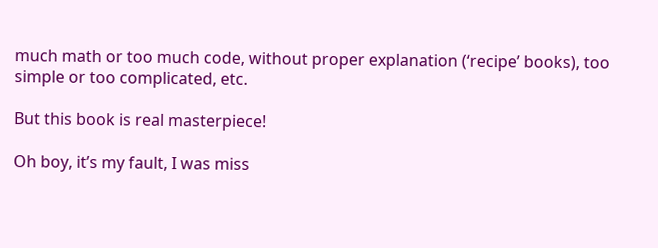much math or too much code, without proper explanation (‘recipe’ books), too simple or too complicated, etc.

But this book is real masterpiece!

Oh boy, it’s my fault, I was miss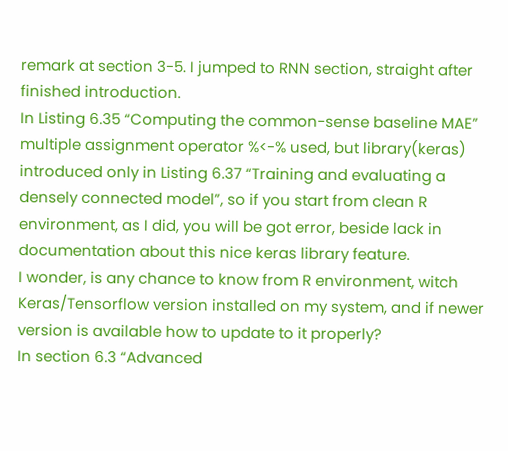remark at section 3-5. I jumped to RNN section, straight after finished introduction.
In Listing 6.35 “Computing the common-sense baseline MAE” multiple assignment operator %<-% used, but library(keras) introduced only in Listing 6.37 “Training and evaluating a densely connected model”, so if you start from clean R environment, as I did, you will be got error, beside lack in documentation about this nice keras library feature.
I wonder, is any chance to know from R environment, witch Keras/Tensorflow version installed on my system, and if newer version is available how to update to it properly?
In section 6.3 “Advanced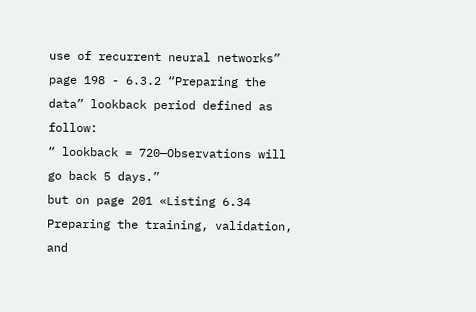use of recurrent neural networks” page 198 - 6.3.2 “Preparing the data” lookback period defined as follow:
“ lookback = 720—Observations will go back 5 days.”
but on page 201 «Listing 6.34 Preparing the training, validation, and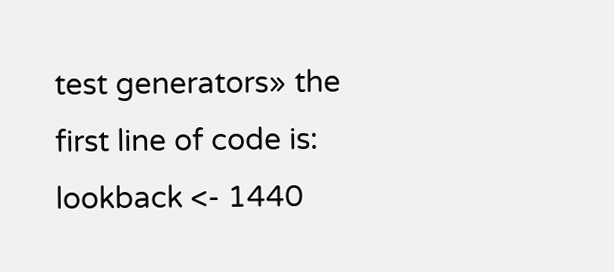test generators» the first line of code is:
lookback <- 1440